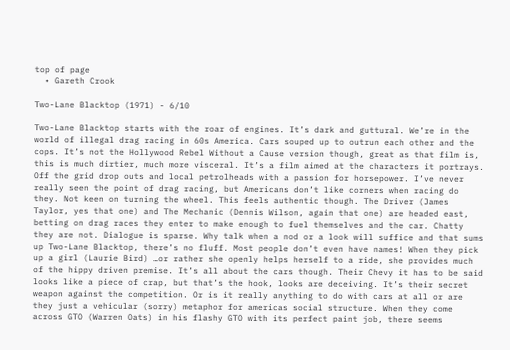top of page
  • Gareth Crook

Two-Lane Blacktop (1971) - 6/10

Two-Lane Blacktop starts with the roar of engines. It’s dark and guttural. We’re in the world of illegal drag racing in 60s America. Cars souped up to outrun each other and the cops. It’s not the Hollywood Rebel Without a Cause version though, great as that film is, this is much dirtier, much more visceral. It’s a film aimed at the characters it portrays. Off the grid drop outs and local petrolheads with a passion for horsepower. I’ve never really seen the point of drag racing, but Americans don’t like corners when racing do they. Not keen on turning the wheel. This feels authentic though. The Driver (James Taylor, yes that one) and The Mechanic (Dennis Wilson, again that one) are headed east, betting on drag races they enter to make enough to fuel themselves and the car. Chatty they are not. Dialogue is sparse. Why talk when a nod or a look will suffice and that sums up Two-Lane Blacktop, there’s no fluff. Most people don’t even have names! When they pick up a girl (Laurie Bird) …or rather she openly helps herself to a ride, she provides much of the hippy driven premise. It’s all about the cars though. Their Chevy it has to be said looks like a piece of crap, but that’s the hook, looks are deceiving. It’s their secret weapon against the competition. Or is it really anything to do with cars at all or are they just a vehicular (sorry) metaphor for americas social structure. When they come across GTO (Warren Oats) in his flashy GTO with its perfect paint job, there seems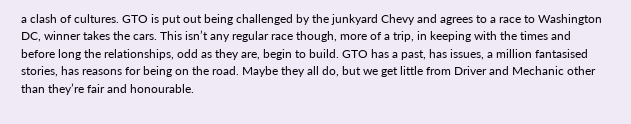a clash of cultures. GTO is put out being challenged by the junkyard Chevy and agrees to a race to Washington DC, winner takes the cars. This isn’t any regular race though, more of a trip, in keeping with the times and before long the relationships, odd as they are, begin to build. GTO has a past, has issues, a million fantasised stories, has reasons for being on the road. Maybe they all do, but we get little from Driver and Mechanic other than they’re fair and honourable.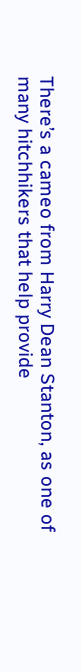There’s a cameo from Harry Dean Stanton, as one of many hitchhikers that help provide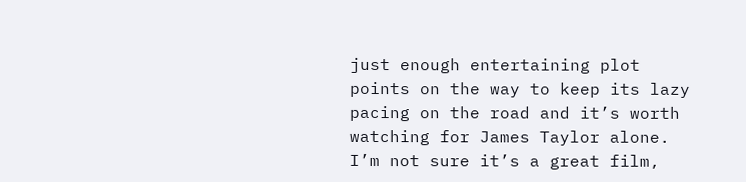just enough entertaining plot points on the way to keep its lazy pacing on the road and it’s worth watching for James Taylor alone. I’m not sure it’s a great film,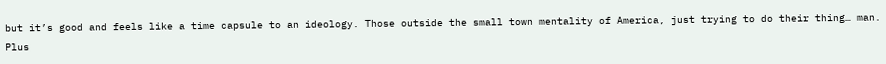but it’s good and feels like a time capsule to an ideology. Those outside the small town mentality of America, just trying to do their thing… man. Plus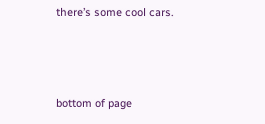there’s some cool cars.



bottom of page